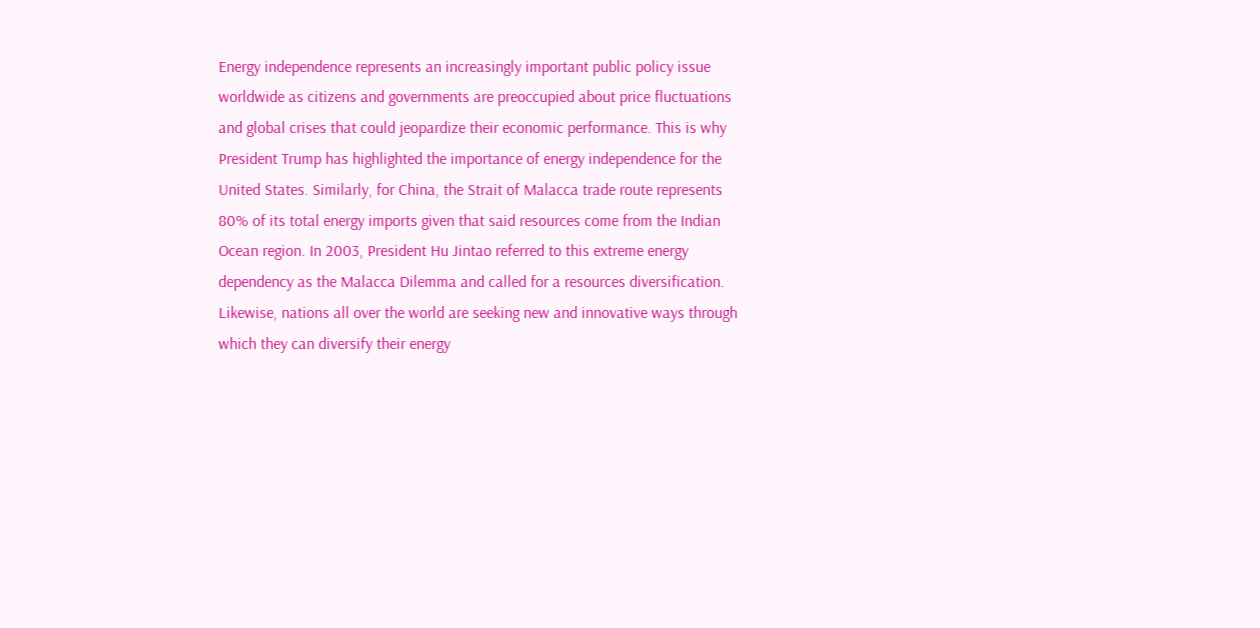Energy independence represents an increasingly important public policy issue worldwide as citizens and governments are preoccupied about price fluctuations and global crises that could jeopardize their economic performance. This is why President Trump has highlighted the importance of energy independence for the United States. Similarly, for China, the Strait of Malacca trade route represents 80% of its total energy imports given that said resources come from the Indian Ocean region. In 2003, President Hu Jintao referred to this extreme energy dependency as the Malacca Dilemma and called for a resources diversification. Likewise, nations all over the world are seeking new and innovative ways through which they can diversify their energy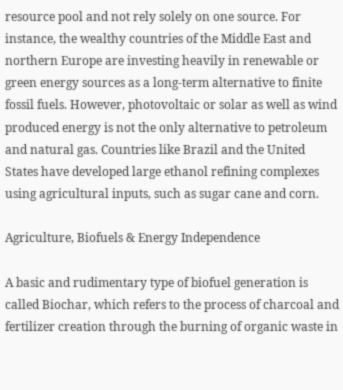resource pool and not rely solely on one source. For instance, the wealthy countries of the Middle East and northern Europe are investing heavily in renewable or green energy sources as a long-term alternative to finite fossil fuels. However, photovoltaic or solar as well as wind produced energy is not the only alternative to petroleum and natural gas. Countries like Brazil and the United States have developed large ethanol refining complexes using agricultural inputs, such as sugar cane and corn.

Agriculture, Biofuels & Energy Independence

A basic and rudimentary type of biofuel generation is called Biochar, which refers to the process of charcoal and fertilizer creation through the burning of organic waste in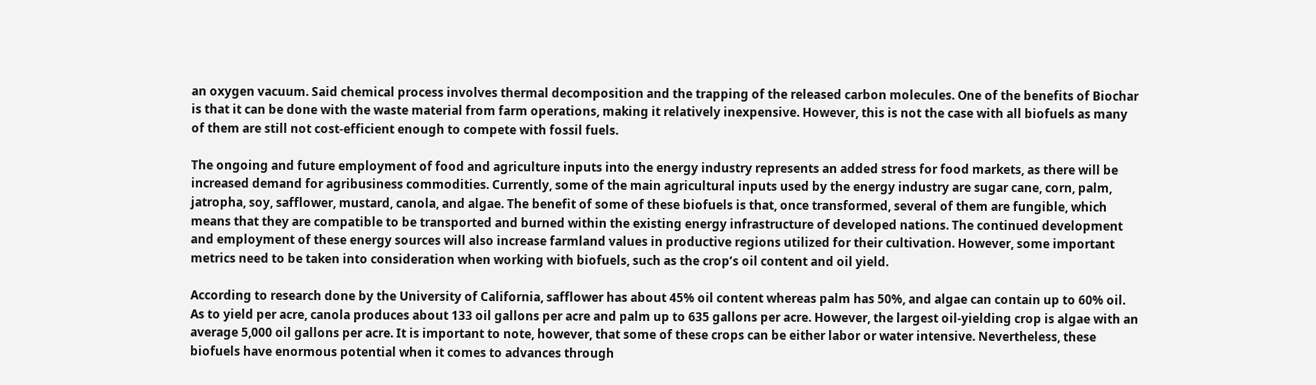an oxygen vacuum. Said chemical process involves thermal decomposition and the trapping of the released carbon molecules. One of the benefits of Biochar is that it can be done with the waste material from farm operations, making it relatively inexpensive. However, this is not the case with all biofuels as many of them are still not cost-efficient enough to compete with fossil fuels.

The ongoing and future employment of food and agriculture inputs into the energy industry represents an added stress for food markets, as there will be increased demand for agribusiness commodities. Currently, some of the main agricultural inputs used by the energy industry are sugar cane, corn, palm, jatropha, soy, safflower, mustard, canola, and algae. The benefit of some of these biofuels is that, once transformed, several of them are fungible, which means that they are compatible to be transported and burned within the existing energy infrastructure of developed nations. The continued development and employment of these energy sources will also increase farmland values in productive regions utilized for their cultivation. However, some important metrics need to be taken into consideration when working with biofuels, such as the crop’s oil content and oil yield.

According to research done by the University of California, safflower has about 45% oil content whereas palm has 50%, and algae can contain up to 60% oil. As to yield per acre, canola produces about 133 oil gallons per acre and palm up to 635 gallons per acre. However, the largest oil-yielding crop is algae with an average 5,000 oil gallons per acre. It is important to note, however, that some of these crops can be either labor or water intensive. Nevertheless, these biofuels have enormous potential when it comes to advances through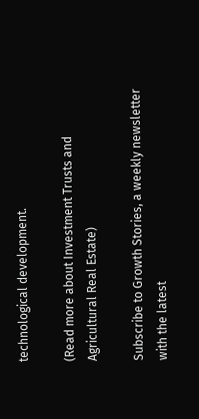technological development.

(Read more about Investment Trusts and Agricultural Real Estate)

Subscribe to Growth Stories, a weekly newsletter with the latest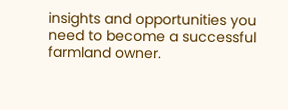insights and opportunities you need to become a successful farmland owner.